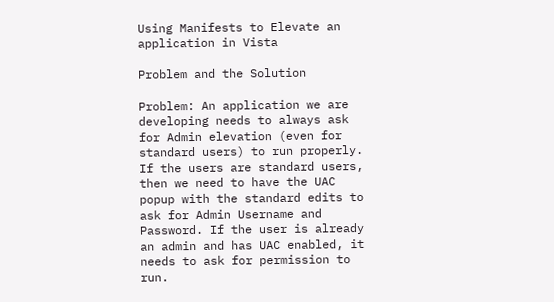Using Manifests to Elevate an application in Vista

Problem and the Solution

Problem: An application we are developing needs to always ask for Admin elevation (even for standard users) to run properly. If the users are standard users, then we need to have the UAC popup with the standard edits to ask for Admin Username and Password. If the user is already an admin and has UAC enabled, it needs to ask for permission to run.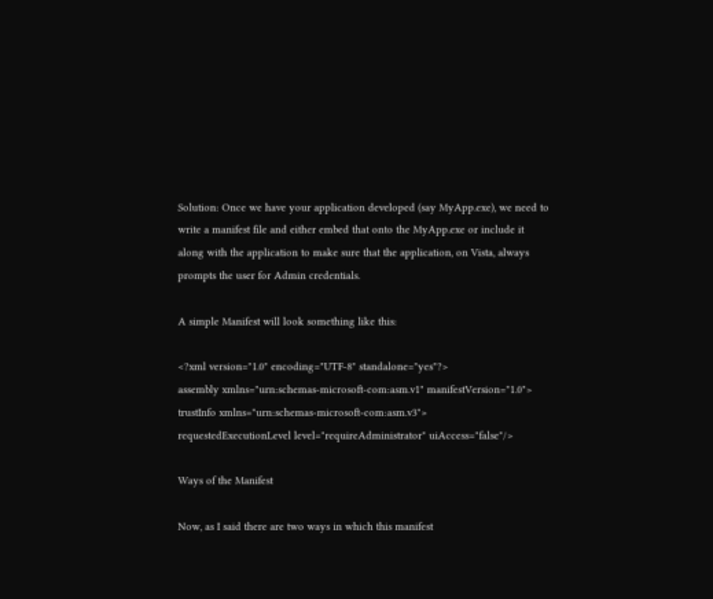Solution: Once we have your application developed (say MyApp.exe), we need to write a manifest file and either embed that onto the MyApp.exe or include it along with the application to make sure that the application, on Vista, always prompts the user for Admin credentials.

A simple Manifest will look something like this:

<?xml version="1.0" encoding="UTF-8" standalone="yes"?>
assembly xmlns="urn:schemas-microsoft-com:asm.v1" manifestVersion="1.0">
trustInfo xmlns="urn:schemas-microsoft-com:asm.v3">
requestedExecutionLevel level="requireAdministrator" uiAccess="false"/>

Ways of the Manifest

Now, as I said there are two ways in which this manifest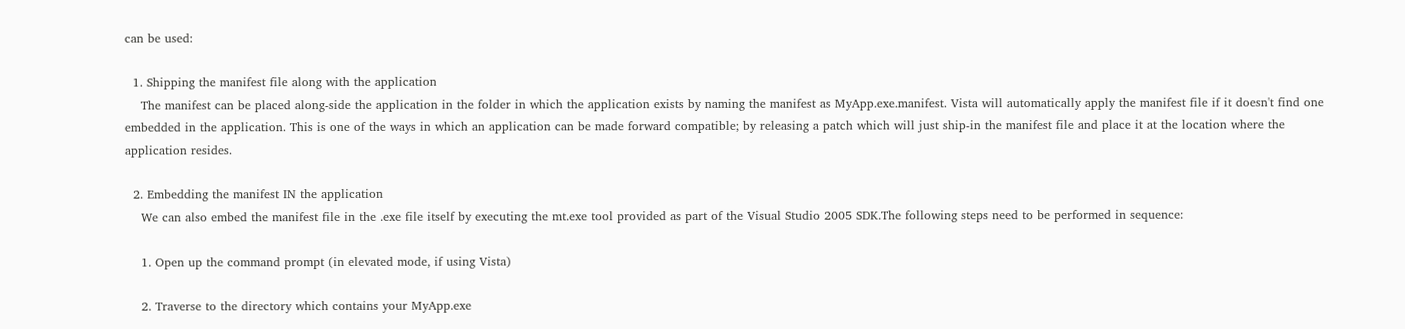can be used:

  1. Shipping the manifest file along with the application
    The manifest can be placed along-side the application in the folder in which the application exists by naming the manifest as MyApp.exe.manifest. Vista will automatically apply the manifest file if it doesn't find one embedded in the application. This is one of the ways in which an application can be made forward compatible; by releasing a patch which will just ship-in the manifest file and place it at the location where the application resides.

  2. Embedding the manifest IN the application
    We can also embed the manifest file in the .exe file itself by executing the mt.exe tool provided as part of the Visual Studio 2005 SDK.The following steps need to be performed in sequence:

    1. Open up the command prompt (in elevated mode, if using Vista)

    2. Traverse to the directory which contains your MyApp.exe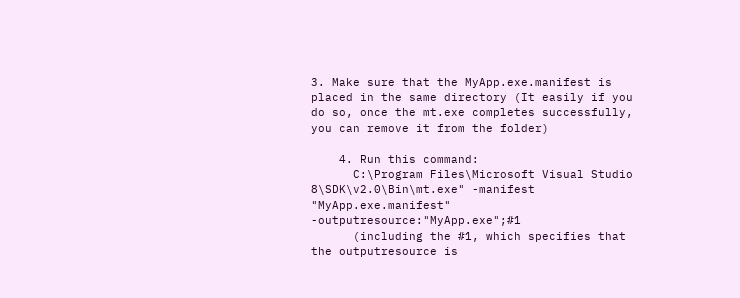3. Make sure that the MyApp.exe.manifest is placed in the same directory (It easily if you do so, once the mt.exe completes successfully, you can remove it from the folder)

    4. Run this command:
      C:\Program Files\Microsoft Visual Studio 8\SDK\v2.0\Bin\mt.exe" -manifest "MyApp.exe.manifest" -outputresource:"MyApp.exe";#1
      (including the #1, which specifies that the outputresource is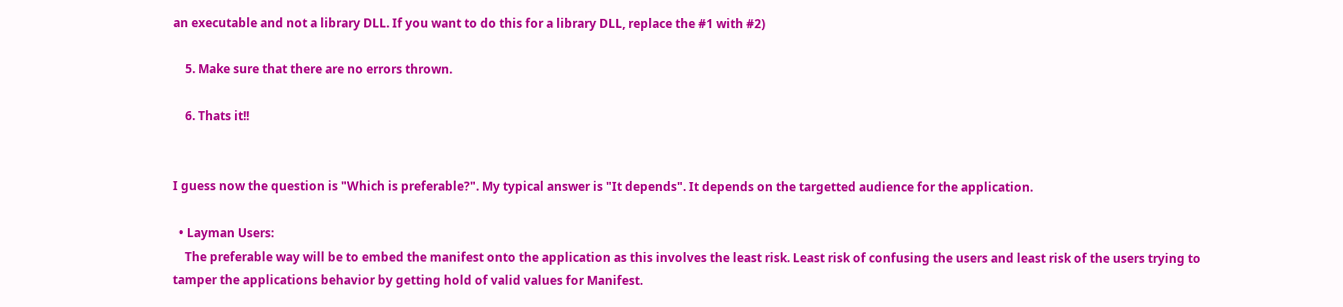an executable and not a library DLL. If you want to do this for a library DLL, replace the #1 with #2)

    5. Make sure that there are no errors thrown.

    6. Thats it!!


I guess now the question is "Which is preferable?". My typical answer is "It depends". It depends on the targetted audience for the application.

  • Layman Users:
    The preferable way will be to embed the manifest onto the application as this involves the least risk. Least risk of confusing the users and least risk of the users trying to tamper the applications behavior by getting hold of valid values for Manifest.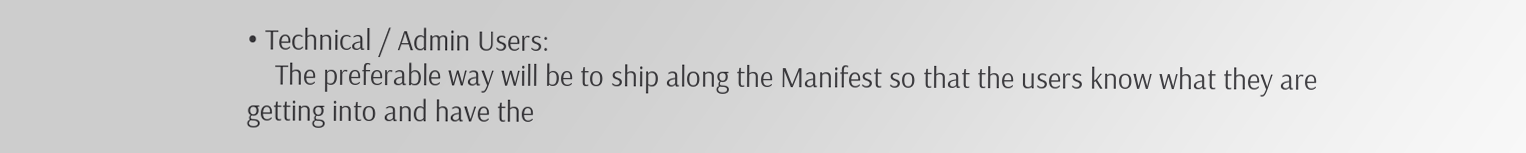• Technical / Admin Users:
    The preferable way will be to ship along the Manifest so that the users know what they are getting into and have the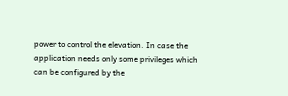power to control the elevation. In case the application needs only some privileges which can be configured by the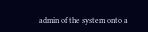admin of the system onto a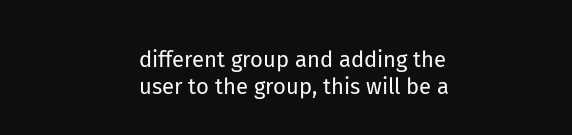different group and adding the user to the group, this will be a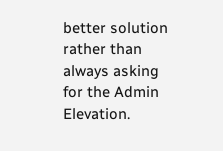better solution rather than always asking for the Admin Elevation.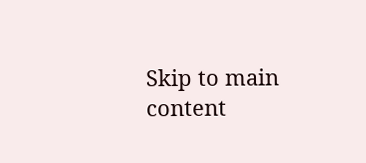Skip to main content